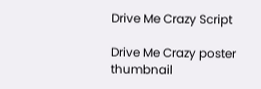Drive Me Crazy Script

Drive Me Crazy poster thumbnail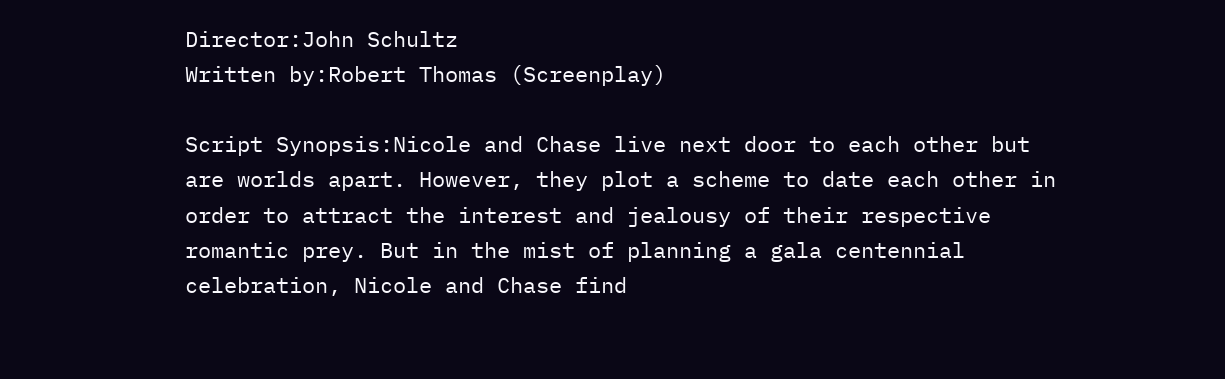Director:John Schultz
Written by:Robert Thomas (Screenplay)

Script Synopsis:Nicole and Chase live next door to each other but are worlds apart. However, they plot a scheme to date each other in order to attract the interest and jealousy of their respective romantic prey. But in the mist of planning a gala centennial celebration, Nicole and Chase find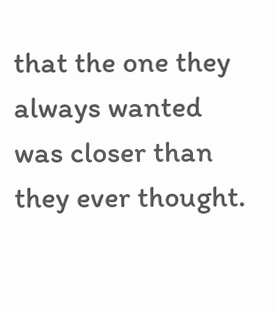that the one they always wanted was closer than they ever thought.